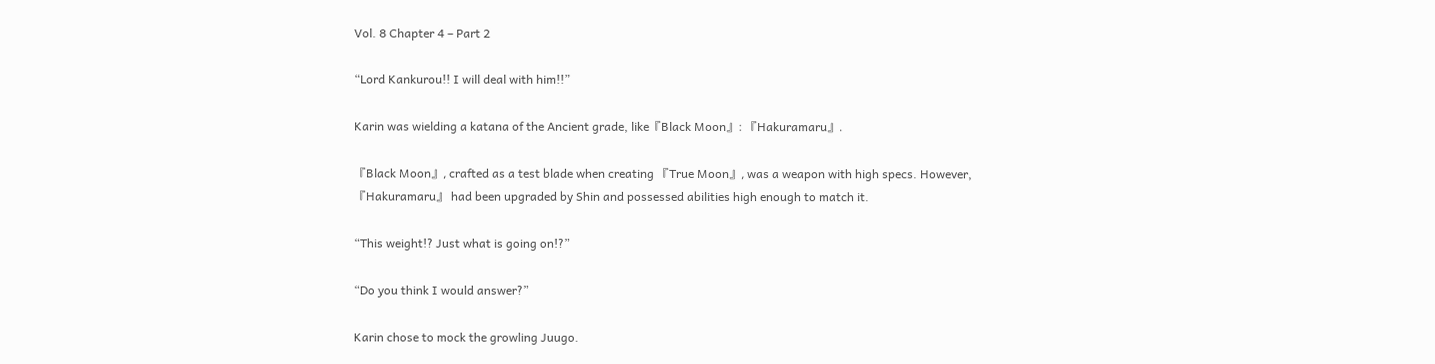Vol. 8 Chapter 4 – Part 2

“Lord Kankurou!! I will deal with him!!”

Karin was wielding a katana of the Ancient grade, like『Black Moon』: 『Hakuramaru』.

『Black Moon』, crafted as a test blade when creating 『True Moon』, was a weapon with high specs. However, 『Hakuramaru』 had been upgraded by Shin and possessed abilities high enough to match it.

“This weight!? Just what is going on!?”

“Do you think I would answer?”

Karin chose to mock the growling Juugo.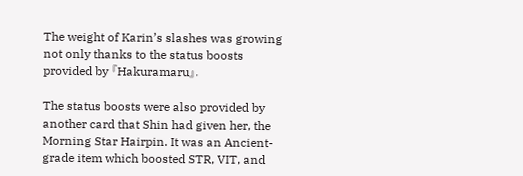The weight of Karin’s slashes was growing not only thanks to the status boosts provided by 『Hakuramaru』.

The status boosts were also provided by another card that Shin had given her, the Morning Star Hairpin. It was an Ancient-grade item which boosted STR, VIT, and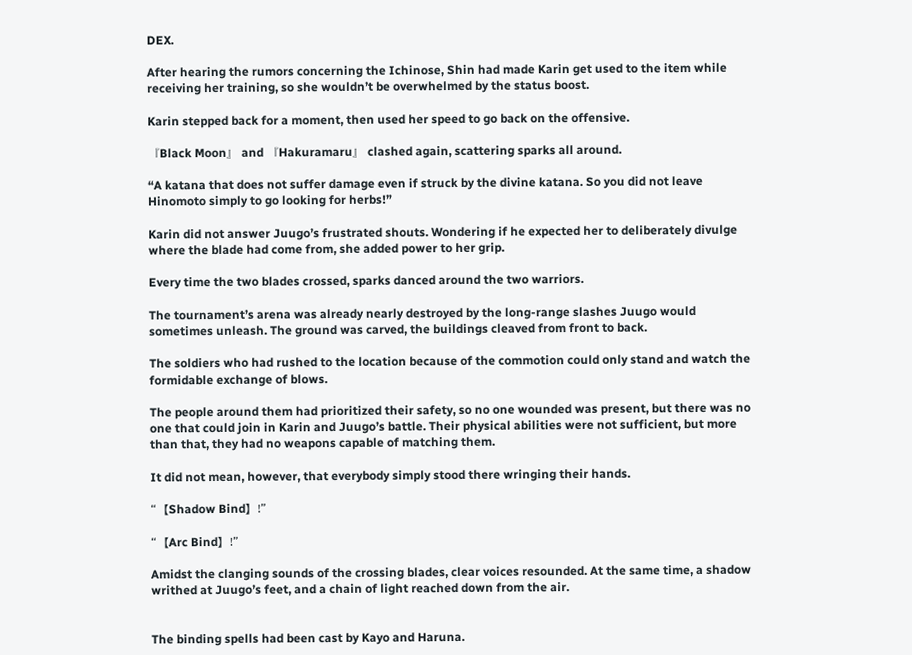DEX.

After hearing the rumors concerning the Ichinose, Shin had made Karin get used to the item while receiving her training, so she wouldn’t be overwhelmed by the status boost.

Karin stepped back for a moment, then used her speed to go back on the offensive.

『Black Moon』 and 『Hakuramaru』 clashed again, scattering sparks all around.

“A katana that does not suffer damage even if struck by the divine katana. So you did not leave Hinomoto simply to go looking for herbs!”

Karin did not answer Juugo’s frustrated shouts. Wondering if he expected her to deliberately divulge where the blade had come from, she added power to her grip.

Every time the two blades crossed, sparks danced around the two warriors.

The tournament’s arena was already nearly destroyed by the long-range slashes Juugo would sometimes unleash. The ground was carved, the buildings cleaved from front to back.

The soldiers who had rushed to the location because of the commotion could only stand and watch the formidable exchange of blows.

The people around them had prioritized their safety, so no one wounded was present, but there was no one that could join in Karin and Juugo’s battle. Their physical abilities were not sufficient, but more than that, they had no weapons capable of matching them.

It did not mean, however, that everybody simply stood there wringing their hands.

“【Shadow Bind】!”

“【Arc Bind】!”

Amidst the clanging sounds of the crossing blades, clear voices resounded. At the same time, a shadow writhed at Juugo’s feet, and a chain of light reached down from the air.


The binding spells had been cast by Kayo and Haruna.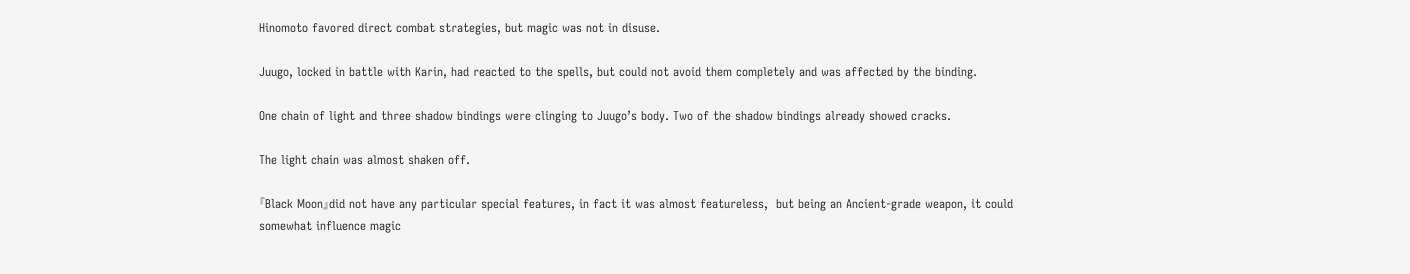Hinomoto favored direct combat strategies, but magic was not in disuse.

Juugo, locked in battle with Karin, had reacted to the spells, but could not avoid them completely and was affected by the binding.

One chain of light and three shadow bindings were clinging to Juugo’s body. Two of the shadow bindings already showed cracks.

The light chain was almost shaken off.

『Black Moon』did not have any particular special features, in fact it was almost featureless,  but being an Ancient-grade weapon, it could somewhat influence magic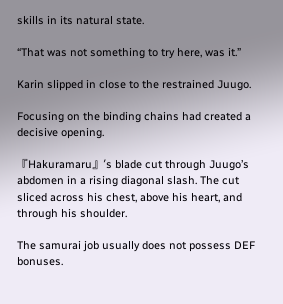skills in its natural state.

“That was not something to try here, was it.”

Karin slipped in close to the restrained Juugo.

Focusing on the binding chains had created a decisive opening.

『Hakuramaru』’s blade cut through Juugo’s abdomen in a rising diagonal slash. The cut sliced across his chest, above his heart, and through his shoulder.

The samurai job usually does not possess DEF bonuses.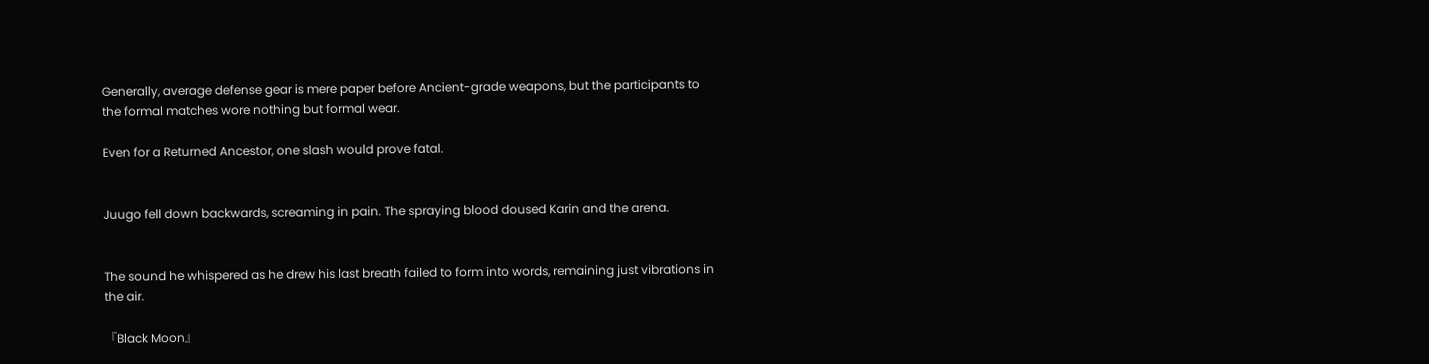Generally, average defense gear is mere paper before Ancient-grade weapons, but the participants to the formal matches wore nothing but formal wear.

Even for a Returned Ancestor, one slash would prove fatal.


Juugo fell down backwards, screaming in pain. The spraying blood doused Karin and the arena.


The sound he whispered as he drew his last breath failed to form into words, remaining just vibrations in the air.

『Black Moon』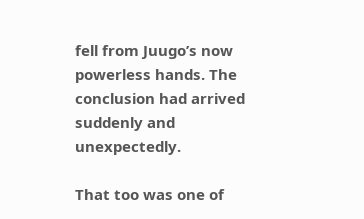fell from Juugo’s now powerless hands. The conclusion had arrived suddenly and unexpectedly.

That too was one of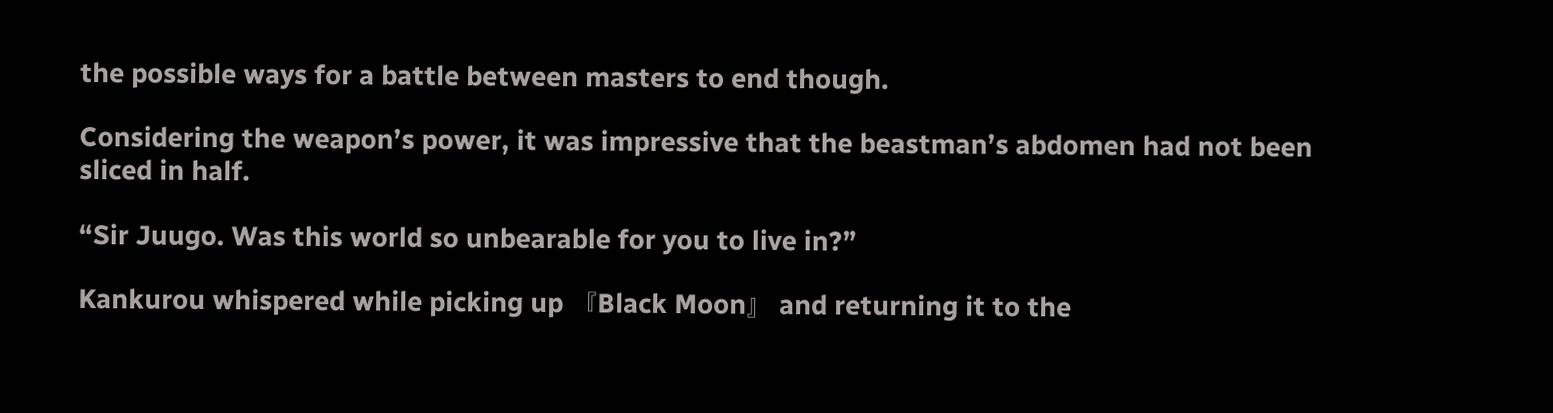the possible ways for a battle between masters to end though.

Considering the weapon’s power, it was impressive that the beastman’s abdomen had not been sliced in half.

“Sir Juugo. Was this world so unbearable for you to live in?”

Kankurou whispered while picking up 『Black Moon』 and returning it to the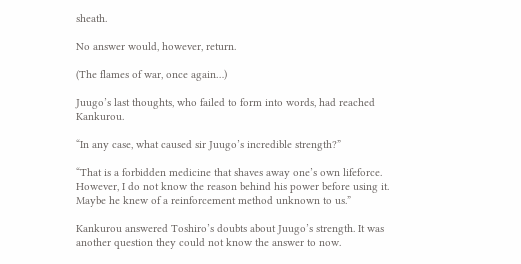sheath.

No answer would, however, return.

(The flames of war, once again…)

Juugo’s last thoughts, who failed to form into words, had reached Kankurou.

“In any case, what caused sir Juugo’s incredible strength?”

“That is a forbidden medicine that shaves away one’s own lifeforce. However, I do not know the reason behind his power before using it. Maybe he knew of a reinforcement method unknown to us.”

Kankurou answered Toshiro’s doubts about Juugo’s strength. It was another question they could not know the answer to now.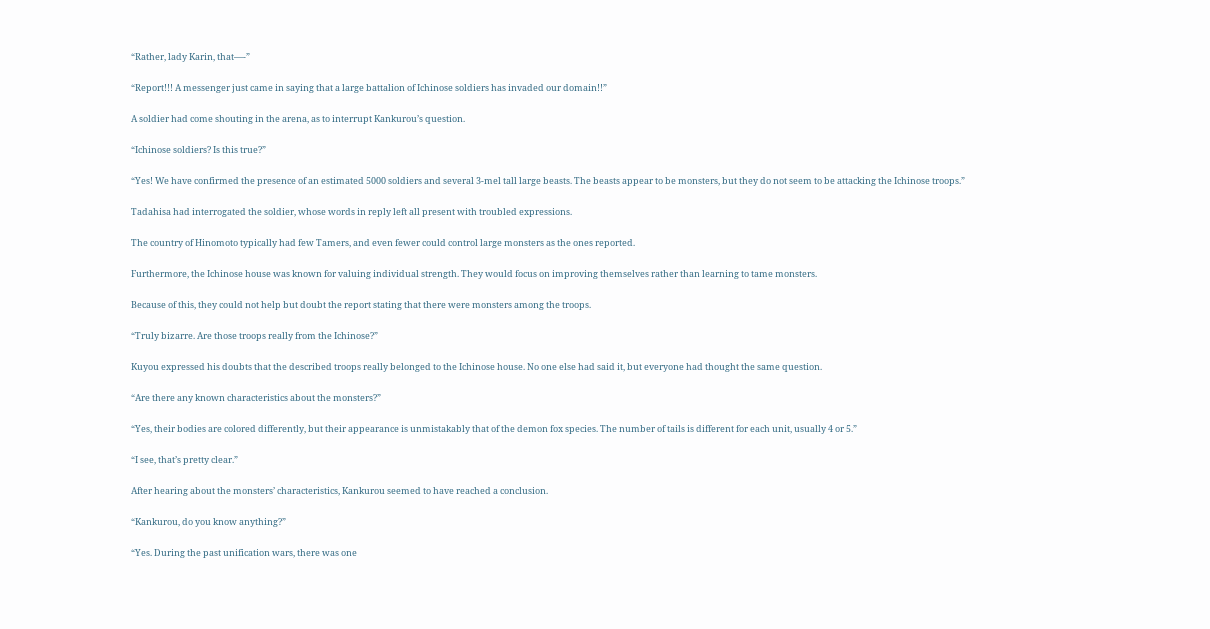“Rather, lady Karin, that—-”

“Report!!! A messenger just came in saying that a large battalion of Ichinose soldiers has invaded our domain!!”

A soldier had come shouting in the arena, as to interrupt Kankurou’s question.

“Ichinose soldiers? Is this true?”

“Yes! We have confirmed the presence of an estimated 5000 soldiers and several 3-mel tall large beasts. The beasts appear to be monsters, but they do not seem to be attacking the Ichinose troops.”

Tadahisa had interrogated the soldier, whose words in reply left all present with troubled expressions.

The country of Hinomoto typically had few Tamers, and even fewer could control large monsters as the ones reported.

Furthermore, the Ichinose house was known for valuing individual strength. They would focus on improving themselves rather than learning to tame monsters.

Because of this, they could not help but doubt the report stating that there were monsters among the troops.

“Truly bizarre. Are those troops really from the Ichinose?”

Kuyou expressed his doubts that the described troops really belonged to the Ichinose house. No one else had said it, but everyone had thought the same question.

“Are there any known characteristics about the monsters?”

“Yes, their bodies are colored differently, but their appearance is unmistakably that of the demon fox species. The number of tails is different for each unit, usually 4 or 5.”

“I see, that’s pretty clear.”

After hearing about the monsters’ characteristics, Kankurou seemed to have reached a conclusion.

“Kankurou, do you know anything?”

“Yes. During the past unification wars, there was one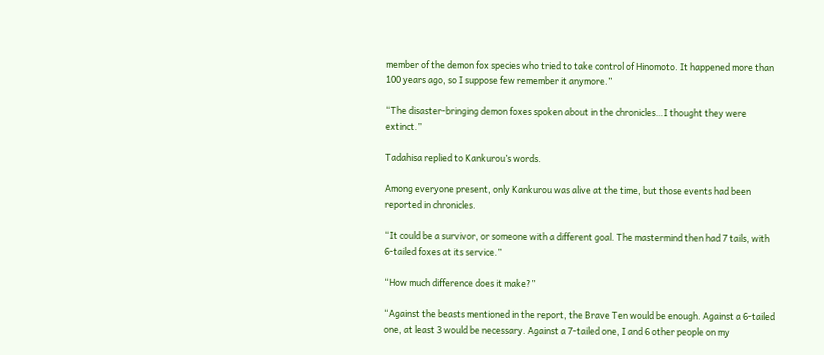member of the demon fox species who tried to take control of Hinomoto. It happened more than 100 years ago, so I suppose few remember it anymore.”

“The disaster-bringing demon foxes spoken about in the chronicles…I thought they were extinct.”

Tadahisa replied to Kankurou’s words.

Among everyone present, only Kankurou was alive at the time, but those events had been reported in chronicles.

“It could be a survivor, or someone with a different goal. The mastermind then had 7 tails, with 6-tailed foxes at its service.”

“How much difference does it make?”

“Against the beasts mentioned in the report, the Brave Ten would be enough. Against a 6-tailed one, at least 3 would be necessary. Against a 7-tailed one, I and 6 other people on my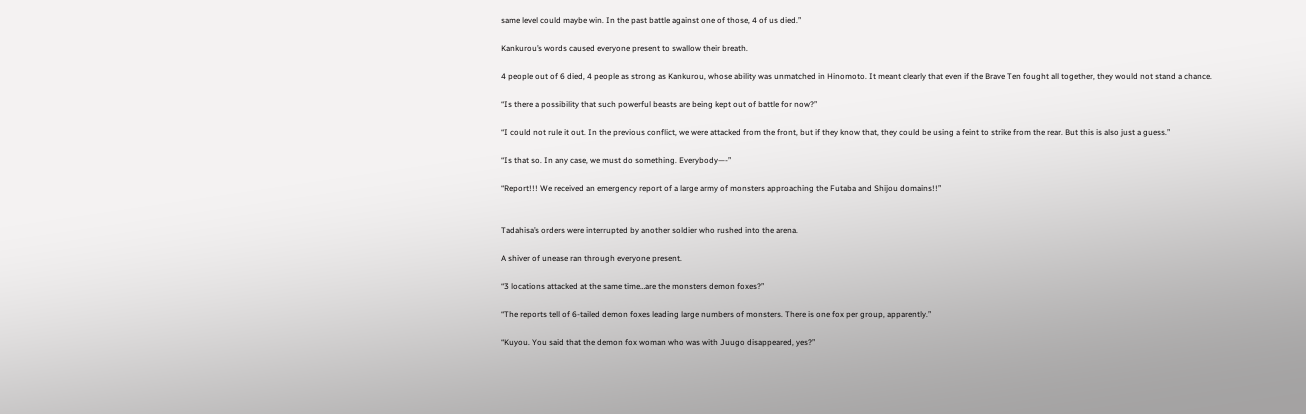same level could maybe win. In the past battle against one of those, 4 of us died.”

Kankurou’s words caused everyone present to swallow their breath.

4 people out of 6 died, 4 people as strong as Kankurou, whose ability was unmatched in Hinomoto. It meant clearly that even if the Brave Ten fought all together, they would not stand a chance.

“Is there a possibility that such powerful beasts are being kept out of battle for now?”

“I could not rule it out. In the previous conflict, we were attacked from the front, but if they know that, they could be using a feint to strike from the rear. But this is also just a guess.”

“Is that so. In any case, we must do something. Everybody—-”

“Report!!! We received an emergency report of a large army of monsters approaching the Futaba and Shijou domains!!”


Tadahisa’s orders were interrupted by another soldier who rushed into the arena.

A shiver of unease ran through everyone present.

“3 locations attacked at the same time…are the monsters demon foxes?”

“The reports tell of 6-tailed demon foxes leading large numbers of monsters. There is one fox per group, apparently.”

“Kuyou. You said that the demon fox woman who was with Juugo disappeared, yes?”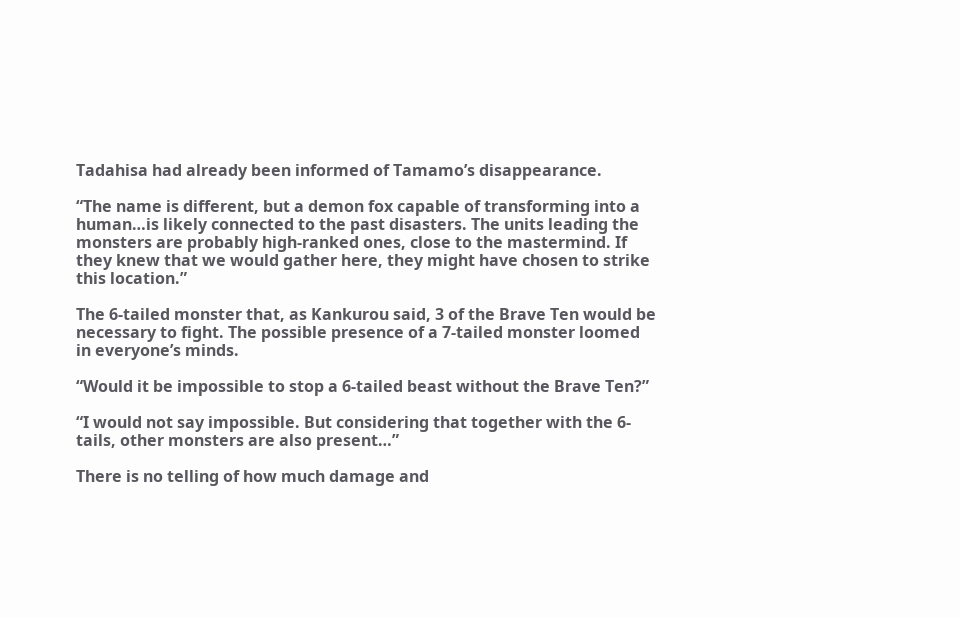Tadahisa had already been informed of Tamamo’s disappearance.

“The name is different, but a demon fox capable of transforming into a human…is likely connected to the past disasters. The units leading the monsters are probably high-ranked ones, close to the mastermind. If they knew that we would gather here, they might have chosen to strike this location.”

The 6-tailed monster that, as Kankurou said, 3 of the Brave Ten would be necessary to fight. The possible presence of a 7-tailed monster loomed in everyone’s minds.

“Would it be impossible to stop a 6-tailed beast without the Brave Ten?”

“I would not say impossible. But considering that together with the 6-tails, other monsters are also present…”

There is no telling of how much damage and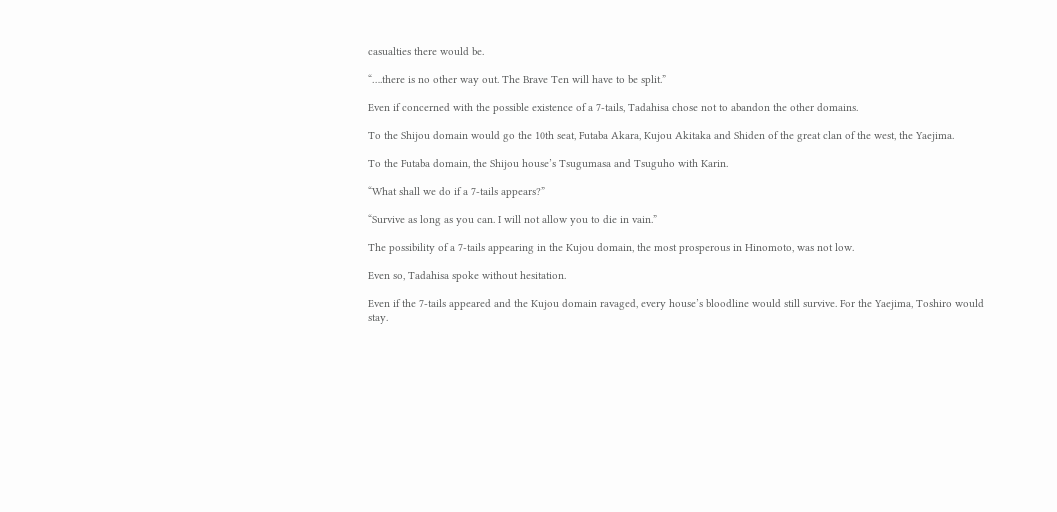casualties there would be.

“….there is no other way out. The Brave Ten will have to be split.”

Even if concerned with the possible existence of a 7-tails, Tadahisa chose not to abandon the other domains.

To the Shijou domain would go the 10th seat, Futaba Akara, Kujou Akitaka and Shiden of the great clan of the west, the Yaejima.

To the Futaba domain, the Shijou house’s Tsugumasa and Tsuguho with Karin.

“What shall we do if a 7-tails appears?”

“Survive as long as you can. I will not allow you to die in vain.”

The possibility of a 7-tails appearing in the Kujou domain, the most prosperous in Hinomoto, was not low.

Even so, Tadahisa spoke without hesitation.

Even if the 7-tails appeared and the Kujou domain ravaged, every house’s bloodline would still survive. For the Yaejima, Toshiro would stay.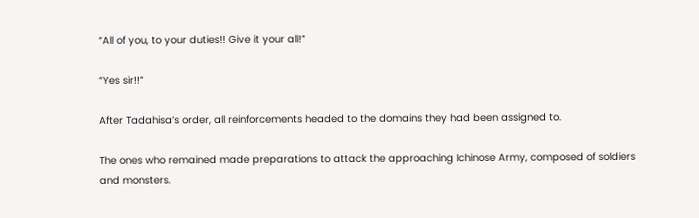“All of you, to your duties!! Give it your all!”

“Yes sir!!”

After Tadahisa’s order, all reinforcements headed to the domains they had been assigned to.

The ones who remained made preparations to attack the approaching Ichinose Army, composed of soldiers and monsters.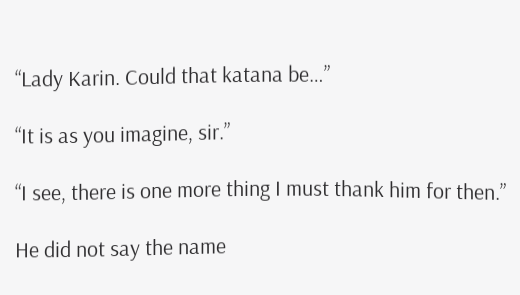“Lady Karin. Could that katana be…”

“It is as you imagine, sir.”

“I see, there is one more thing I must thank him for then.”

He did not say the name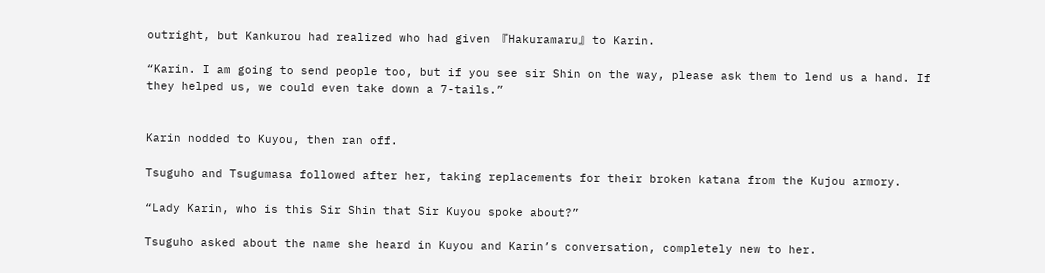outright, but Kankurou had realized who had given 『Hakuramaru』 to Karin.

“Karin. I am going to send people too, but if you see sir Shin on the way, please ask them to lend us a hand. If they helped us, we could even take down a 7-tails.”


Karin nodded to Kuyou, then ran off.

Tsuguho and Tsugumasa followed after her, taking replacements for their broken katana from the Kujou armory.

“Lady Karin, who is this Sir Shin that Sir Kuyou spoke about?”

Tsuguho asked about the name she heard in Kuyou and Karin’s conversation, completely new to her.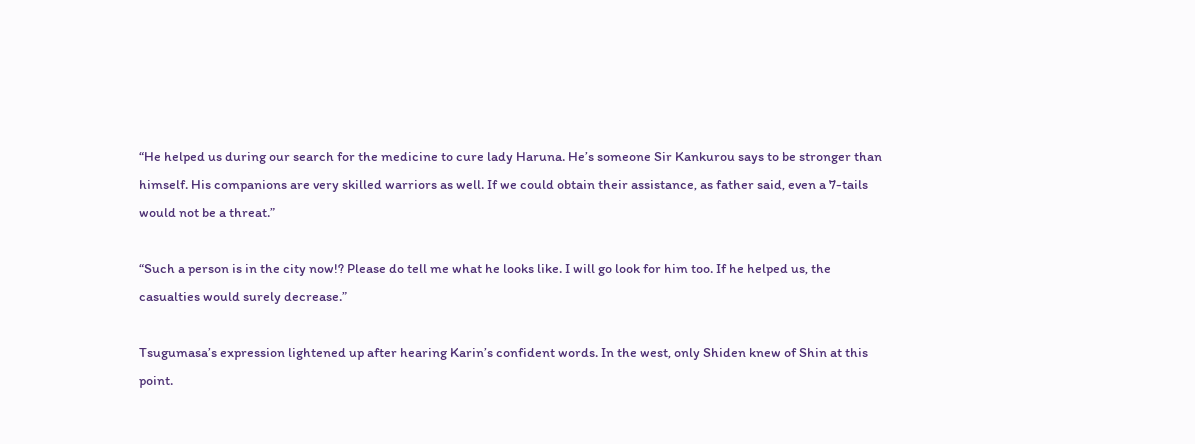“He helped us during our search for the medicine to cure lady Haruna. He’s someone Sir Kankurou says to be stronger than himself. His companions are very skilled warriors as well. If we could obtain their assistance, as father said, even a 7-tails would not be a threat.”

“Such a person is in the city now!? Please do tell me what he looks like. I will go look for him too. If he helped us, the casualties would surely decrease.”

Tsugumasa’s expression lightened up after hearing Karin’s confident words. In the west, only Shiden knew of Shin at this point.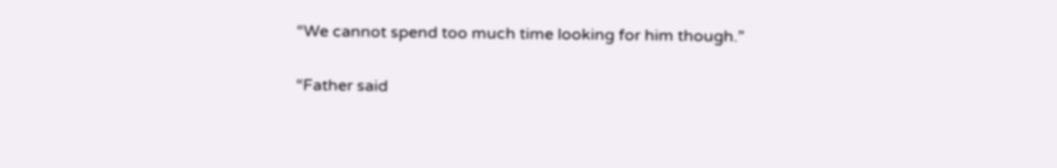“We cannot spend too much time looking for him though.”

“Father said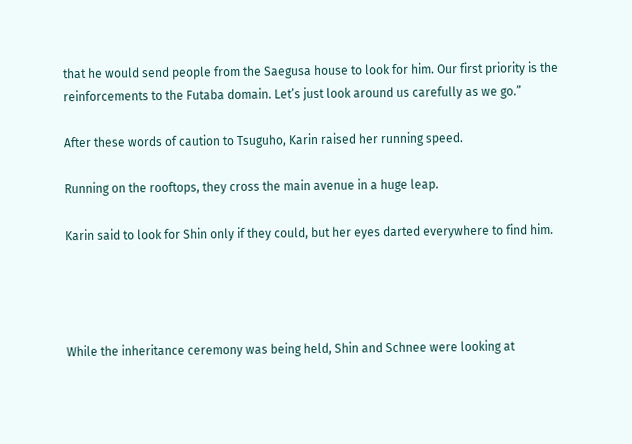that he would send people from the Saegusa house to look for him. Our first priority is the reinforcements to the Futaba domain. Let’s just look around us carefully as we go.”

After these words of caution to Tsuguho, Karin raised her running speed.

Running on the rooftops, they cross the main avenue in a huge leap.

Karin said to look for Shin only if they could, but her eyes darted everywhere to find him.




While the inheritance ceremony was being held, Shin and Schnee were looking at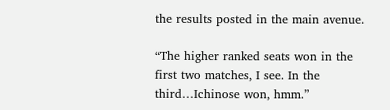the results posted in the main avenue.

“The higher ranked seats won in the first two matches, I see. In the third…Ichinose won, hmm.”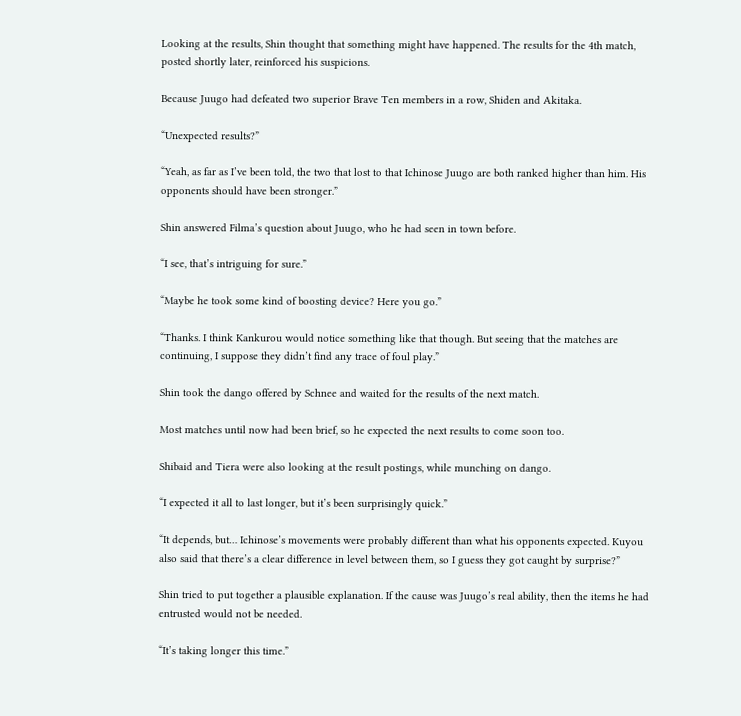Looking at the results, Shin thought that something might have happened. The results for the 4th match, posted shortly later, reinforced his suspicions.

Because Juugo had defeated two superior Brave Ten members in a row, Shiden and Akitaka.

“Unexpected results?”

“Yeah, as far as I’ve been told, the two that lost to that Ichinose Juugo are both ranked higher than him. His opponents should have been stronger.”

Shin answered Filma’s question about Juugo, who he had seen in town before.

“I see, that’s intriguing for sure.”

“Maybe he took some kind of boosting device? Here you go.”

“Thanks. I think Kankurou would notice something like that though. But seeing that the matches are continuing, I suppose they didn’t find any trace of foul play.”

Shin took the dango offered by Schnee and waited for the results of the next match.

Most matches until now had been brief, so he expected the next results to come soon too.

Shibaid and Tiera were also looking at the result postings, while munching on dango.

“I expected it all to last longer, but it’s been surprisingly quick.”

“It depends, but… Ichinose’s movements were probably different than what his opponents expected. Kuyou also said that there’s a clear difference in level between them, so I guess they got caught by surprise?”

Shin tried to put together a plausible explanation. If the cause was Juugo’s real ability, then the items he had entrusted would not be needed.

“It’s taking longer this time.”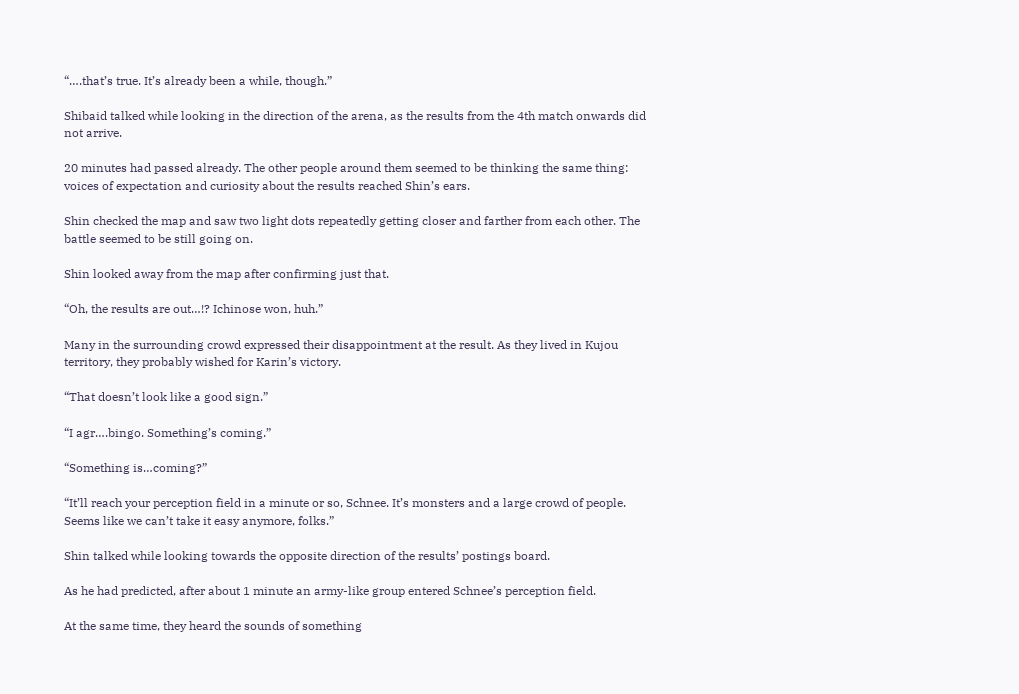“….that’s true. It’s already been a while, though.”

Shibaid talked while looking in the direction of the arena, as the results from the 4th match onwards did not arrive.

20 minutes had passed already. The other people around them seemed to be thinking the same thing: voices of expectation and curiosity about the results reached Shin’s ears.

Shin checked the map and saw two light dots repeatedly getting closer and farther from each other. The battle seemed to be still going on.

Shin looked away from the map after confirming just that.

“Oh, the results are out…!? Ichinose won, huh.”

Many in the surrounding crowd expressed their disappointment at the result. As they lived in Kujou territory, they probably wished for Karin’s victory.

“That doesn’t look like a good sign.”

“I agr….bingo. Something’s coming.”

“Something is…coming?”

“It’ll reach your perception field in a minute or so, Schnee. It’s monsters and a large crowd of people. Seems like we can’t take it easy anymore, folks.”

Shin talked while looking towards the opposite direction of the results’ postings board.

As he had predicted, after about 1 minute an army-like group entered Schnee’s perception field.

At the same time, they heard the sounds of something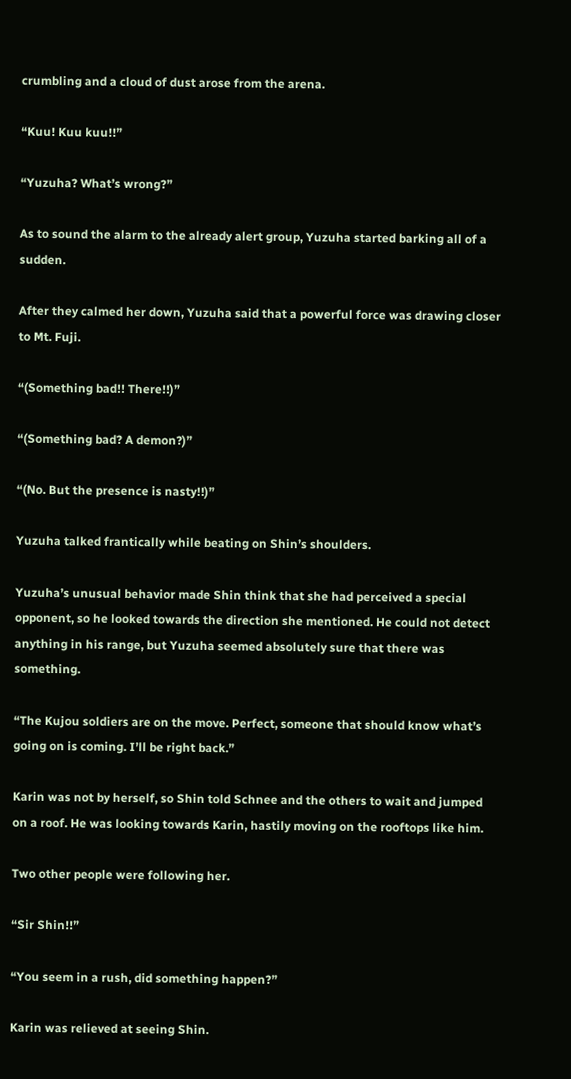crumbling and a cloud of dust arose from the arena.

“Kuu! Kuu kuu!!”

“Yuzuha? What’s wrong?”

As to sound the alarm to the already alert group, Yuzuha started barking all of a sudden.

After they calmed her down, Yuzuha said that a powerful force was drawing closer to Mt. Fuji.

“(Something bad!! There!!)”

“(Something bad? A demon?)”

“(No. But the presence is nasty!!)”

Yuzuha talked frantically while beating on Shin’s shoulders.

Yuzuha’s unusual behavior made Shin think that she had perceived a special opponent, so he looked towards the direction she mentioned. He could not detect anything in his range, but Yuzuha seemed absolutely sure that there was something.

“The Kujou soldiers are on the move. Perfect, someone that should know what’s going on is coming. I’ll be right back.”

Karin was not by herself, so Shin told Schnee and the others to wait and jumped on a roof. He was looking towards Karin, hastily moving on the rooftops like him.

Two other people were following her.

“Sir Shin!!”

“You seem in a rush, did something happen?”

Karin was relieved at seeing Shin.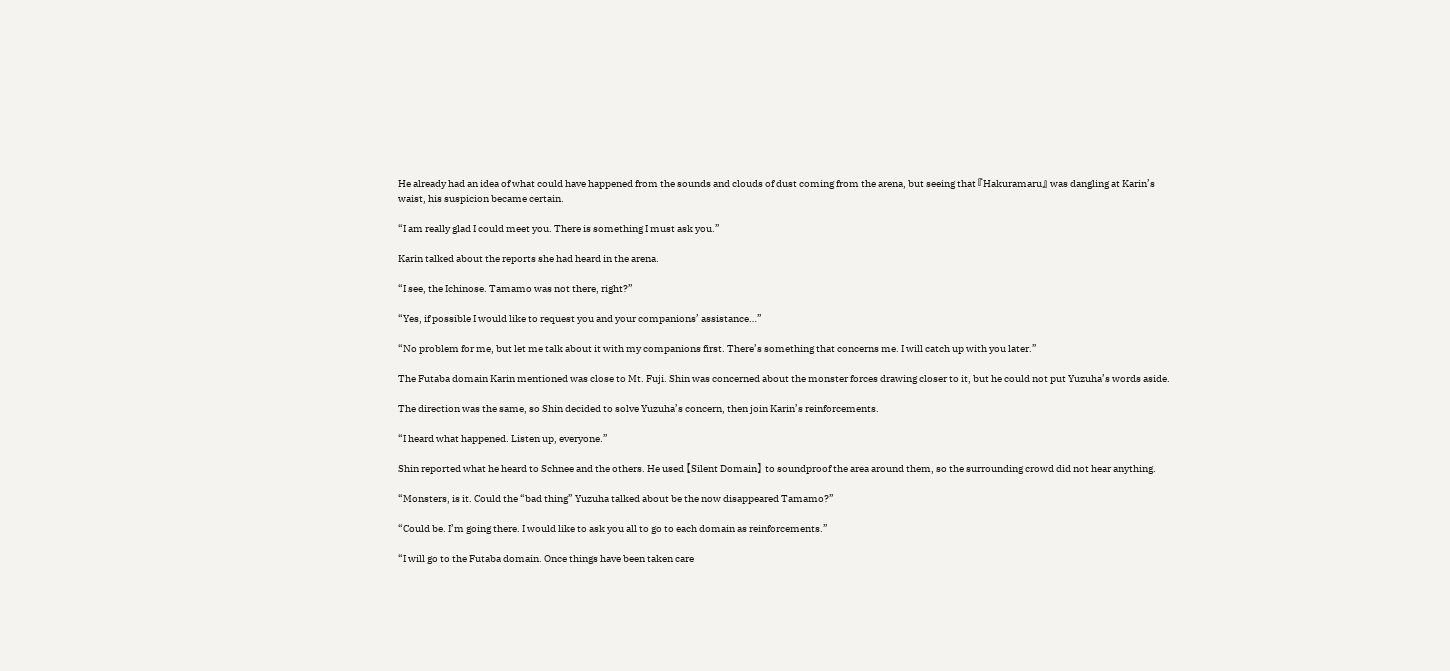He already had an idea of what could have happened from the sounds and clouds of dust coming from the arena, but seeing that 『Hakuramaru』 was dangling at Karin’s waist, his suspicion became certain.

“I am really glad I could meet you. There is something I must ask you.”

Karin talked about the reports she had heard in the arena.

“I see, the Ichinose. Tamamo was not there, right?”

“Yes, if possible I would like to request you and your companions’ assistance…”

“No problem for me, but let me talk about it with my companions first. There’s something that concerns me. I will catch up with you later.”

The Futaba domain Karin mentioned was close to Mt. Fuji. Shin was concerned about the monster forces drawing closer to it, but he could not put Yuzuha’s words aside.

The direction was the same, so Shin decided to solve Yuzuha’s concern, then join Karin’s reinforcements.

“I heard what happened. Listen up, everyone.”

Shin reported what he heard to Schnee and the others. He used 【Silent Domain】 to soundproof the area around them, so the surrounding crowd did not hear anything.

“Monsters, is it. Could the “bad thing” Yuzuha talked about be the now disappeared Tamamo?”

“Could be. I’m going there. I would like to ask you all to go to each domain as reinforcements.”

“I will go to the Futaba domain. Once things have been taken care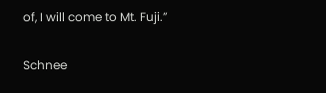of, I will come to Mt. Fuji.”

Schnee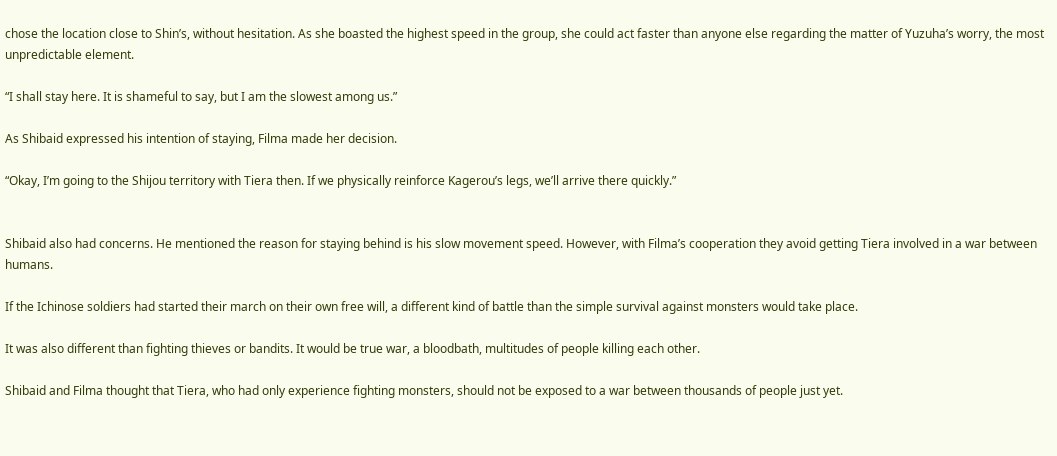chose the location close to Shin’s, without hesitation. As she boasted the highest speed in the group, she could act faster than anyone else regarding the matter of Yuzuha’s worry, the most unpredictable element.

“I shall stay here. It is shameful to say, but I am the slowest among us.”

As Shibaid expressed his intention of staying, Filma made her decision.

“Okay, I’m going to the Shijou territory with Tiera then. If we physically reinforce Kagerou’s legs, we’ll arrive there quickly.”


Shibaid also had concerns. He mentioned the reason for staying behind is his slow movement speed. However, with Filma’s cooperation they avoid getting Tiera involved in a war between humans.

If the Ichinose soldiers had started their march on their own free will, a different kind of battle than the simple survival against monsters would take place.

It was also different than fighting thieves or bandits. It would be true war, a bloodbath, multitudes of people killing each other.

Shibaid and Filma thought that Tiera, who had only experience fighting monsters, should not be exposed to a war between thousands of people just yet.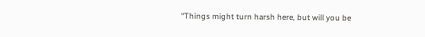“Things might turn harsh here, but will you be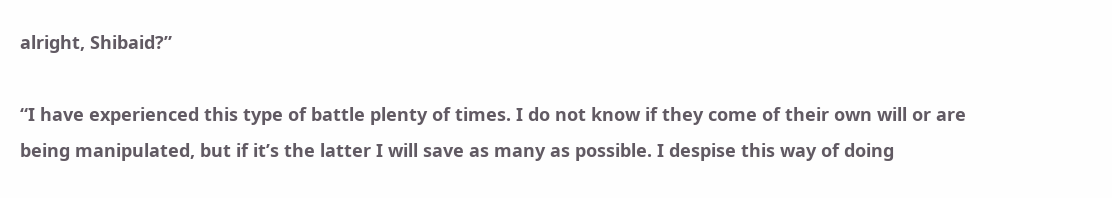alright, Shibaid?”

“I have experienced this type of battle plenty of times. I do not know if they come of their own will or are being manipulated, but if it’s the latter I will save as many as possible. I despise this way of doing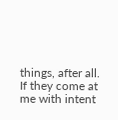things, after all. If they come at me with intent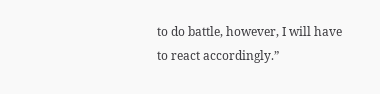to do battle, however, I will have to react accordingly.”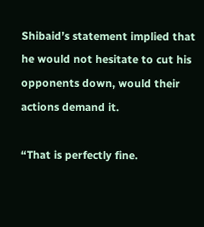Shibaid’s statement implied that he would not hesitate to cut his opponents down, would their actions demand it.

“That is perfectly fine.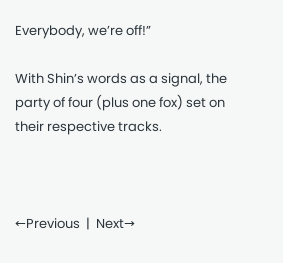Everybody, we’re off!”

With Shin’s words as a signal, the party of four (plus one fox) set on their respective tracks.



←Previous  |  Next→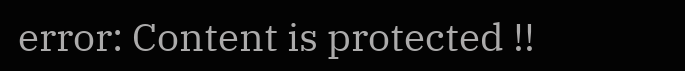error: Content is protected !!